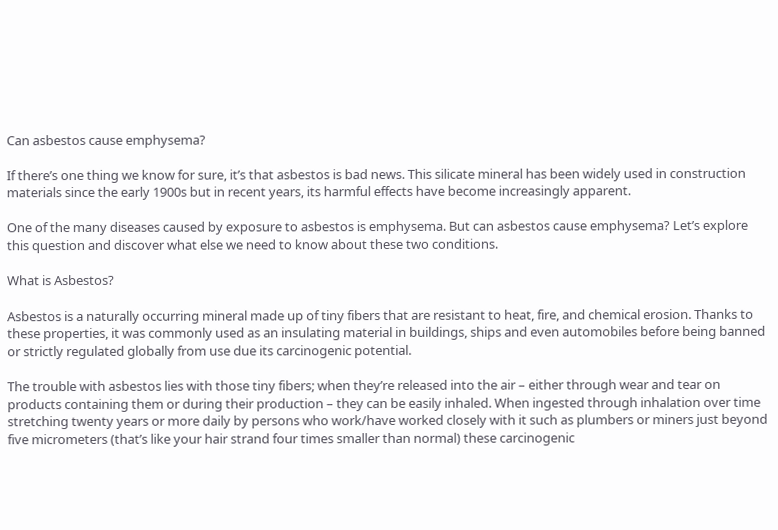Can asbestos cause emphysema?

If there’s one thing we know for sure, it’s that asbestos is bad news. This silicate mineral has been widely used in construction materials since the early 1900s but in recent years, its harmful effects have become increasingly apparent.

One of the many diseases caused by exposure to asbestos is emphysema. But can asbestos cause emphysema? Let’s explore this question and discover what else we need to know about these two conditions.

What is Asbestos?

Asbestos is a naturally occurring mineral made up of tiny fibers that are resistant to heat, fire, and chemical erosion. Thanks to these properties, it was commonly used as an insulating material in buildings, ships and even automobiles before being banned or strictly regulated globally from use due its carcinogenic potential.

The trouble with asbestos lies with those tiny fibers; when they’re released into the air – either through wear and tear on products containing them or during their production – they can be easily inhaled. When ingested through inhalation over time stretching twenty years or more daily by persons who work/have worked closely with it such as plumbers or miners just beyond five micrometers (that’s like your hair strand four times smaller than normal) these carcinogenic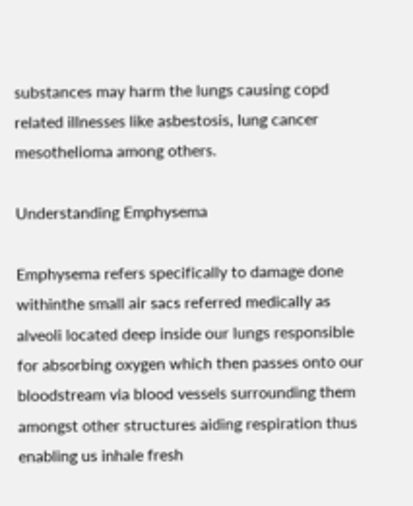substances may harm the lungs causing copd related illnesses like asbestosis, lung cancer mesothelioma among others.

Understanding Emphysema

Emphysema refers specifically to damage done withinthe small air sacs referred medically as alveoli located deep inside our lungs responsible for absorbing oxygen which then passes onto our bloodstream via blood vessels surrounding them amongst other structures aiding respiration thus enabling us inhale fresh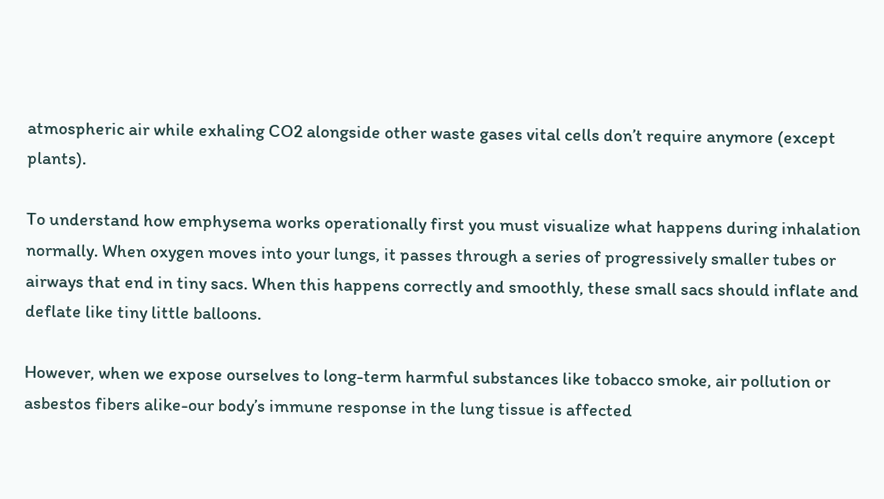atmospheric air while exhaling CO2 alongside other waste gases vital cells don’t require anymore (except plants).

To understand how emphysema works operationally first you must visualize what happens during inhalation normally. When oxygen moves into your lungs, it passes through a series of progressively smaller tubes or airways that end in tiny sacs. When this happens correctly and smoothly, these small sacs should inflate and deflate like tiny little balloons.

However, when we expose ourselves to long-term harmful substances like tobacco smoke, air pollution or asbestos fibers alike-our body’s immune response in the lung tissue is affected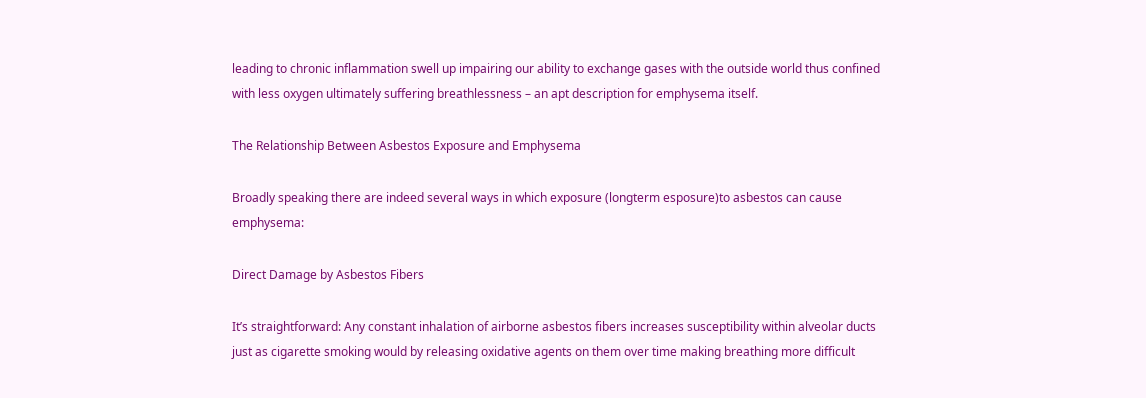leading to chronic inflammation swell up impairing our ability to exchange gases with the outside world thus confined with less oxygen ultimately suffering breathlessness – an apt description for emphysema itself.

The Relationship Between Asbestos Exposure and Emphysema

Broadly speaking there are indeed several ways in which exposure (longterm esposure)to asbestos can cause emphysema:

Direct Damage by Asbestos Fibers

It’s straightforward: Any constant inhalation of airborne asbestos fibers increases susceptibility within alveolar ducts just as cigarette smoking would by releasing oxidative agents on them over time making breathing more difficult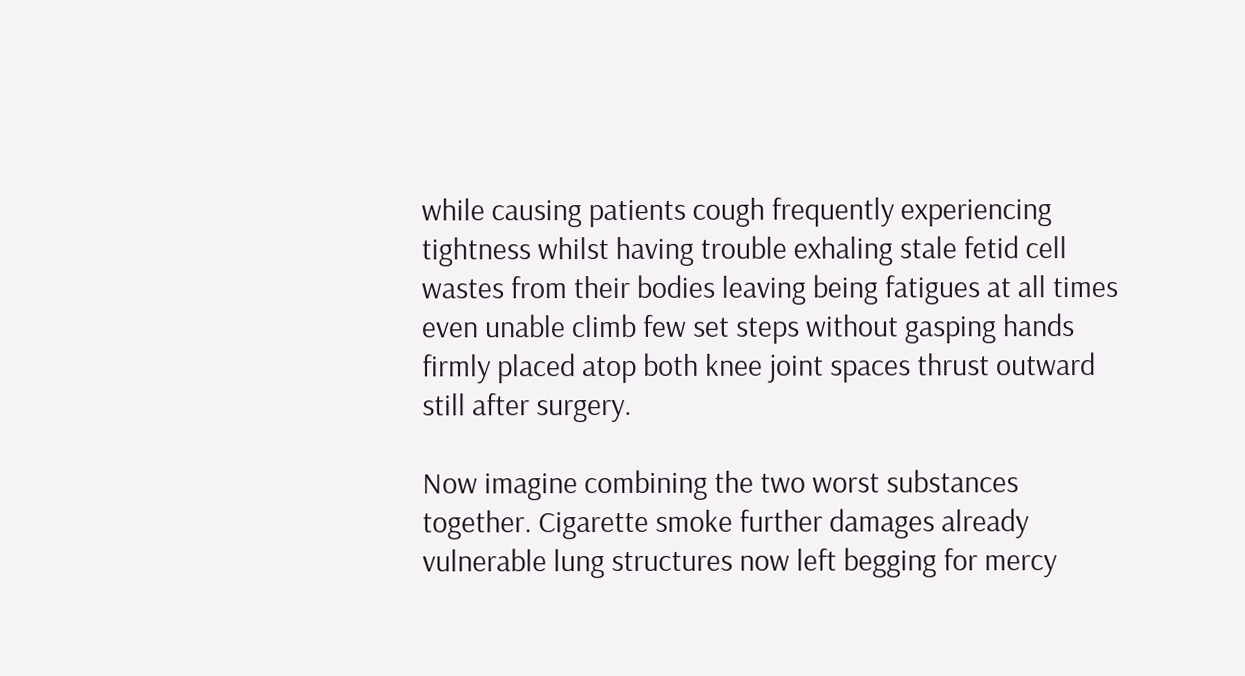while causing patients cough frequently experiencing tightness whilst having trouble exhaling stale fetid cell wastes from their bodies leaving being fatigues at all times even unable climb few set steps without gasping hands firmly placed atop both knee joint spaces thrust outward still after surgery.

Now imagine combining the two worst substances together. Cigarette smoke further damages already vulnerable lung structures now left begging for mercy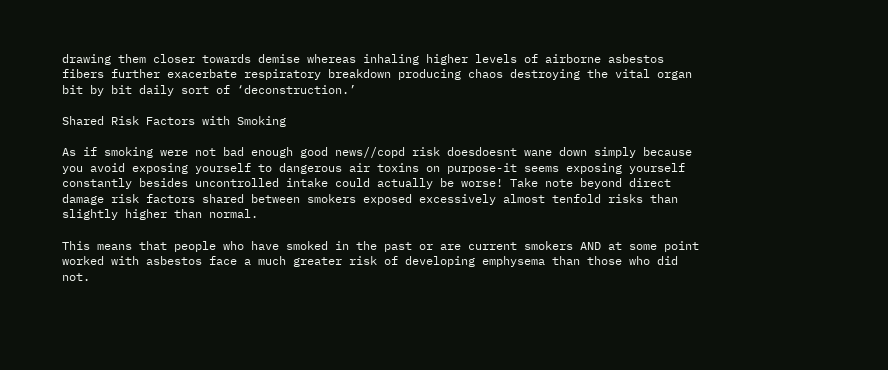drawing them closer towards demise whereas inhaling higher levels of airborne asbestos fibers further exacerbate respiratory breakdown producing chaos destroying the vital organ bit by bit daily sort of ‘deconstruction.’

Shared Risk Factors with Smoking

As if smoking were not bad enough good news//copd risk doesdoesnt wane down simply because you avoid exposing yourself to dangerous air toxins on purpose-it seems exposing yourself constantly besides uncontrolled intake could actually be worse! Take note beyond direct damage risk factors shared between smokers exposed excessively almost tenfold risks than slightly higher than normal.

This means that people who have smoked in the past or are current smokers AND at some point worked with asbestos face a much greater risk of developing emphysema than those who did not.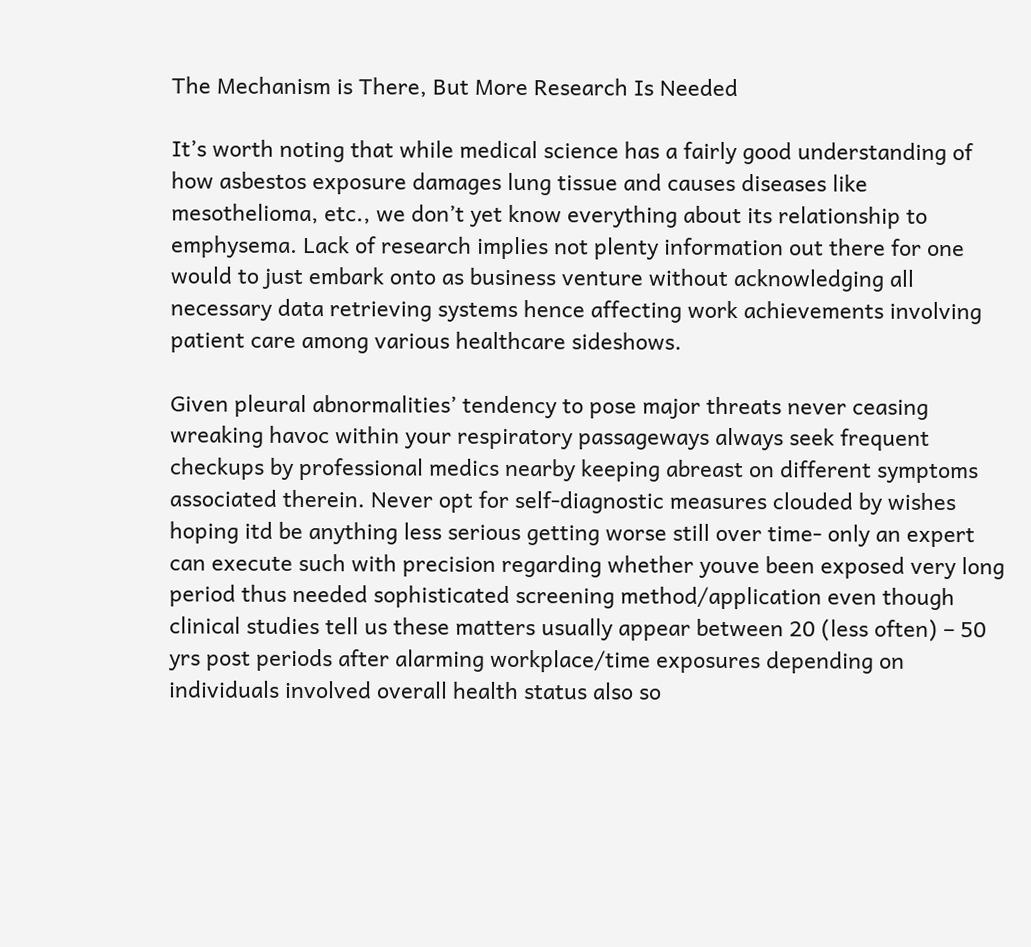The Mechanism is There, But More Research Is Needed

It’s worth noting that while medical science has a fairly good understanding of how asbestos exposure damages lung tissue and causes diseases like mesothelioma, etc., we don’t yet know everything about its relationship to emphysema. Lack of research implies not plenty information out there for one would to just embark onto as business venture without acknowledging all necessary data retrieving systems hence affecting work achievements involving patient care among various healthcare sideshows.

Given pleural abnormalities’ tendency to pose major threats never ceasing wreaking havoc within your respiratory passageways always seek frequent checkups by professional medics nearby keeping abreast on different symptoms associated therein. Never opt for self-diagnostic measures clouded by wishes hoping itd be anything less serious getting worse still over time- only an expert can execute such with precision regarding whether youve been exposed very long period thus needed sophisticated screening method/application even though clinical studies tell us these matters usually appear between 20 (less often) – 50 yrs post periods after alarming workplace/time exposures depending on individuals involved overall health status also so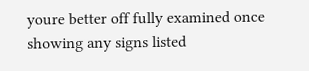youre better off fully examined once showing any signs listed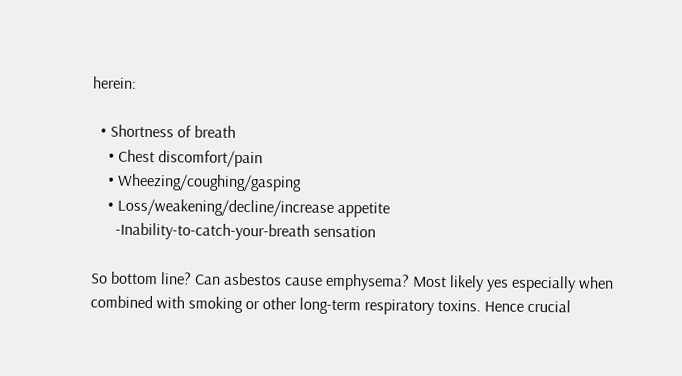herein:

  • Shortness of breath
    • Chest discomfort/pain
    • Wheezing/coughing/gasping
    • Loss/weakening/decline/increase appetite
      -Inability-to-catch-your-breath sensation

So bottom line? Can asbestos cause emphysema? Most likely yes especially when combined with smoking or other long-term respiratory toxins. Hence crucial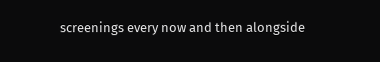screenings every now and then alongside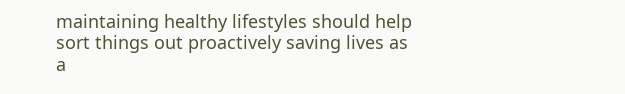maintaining healthy lifestyles should help sort things out proactively saving lives as a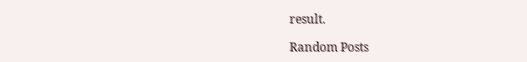result.

Random Posts